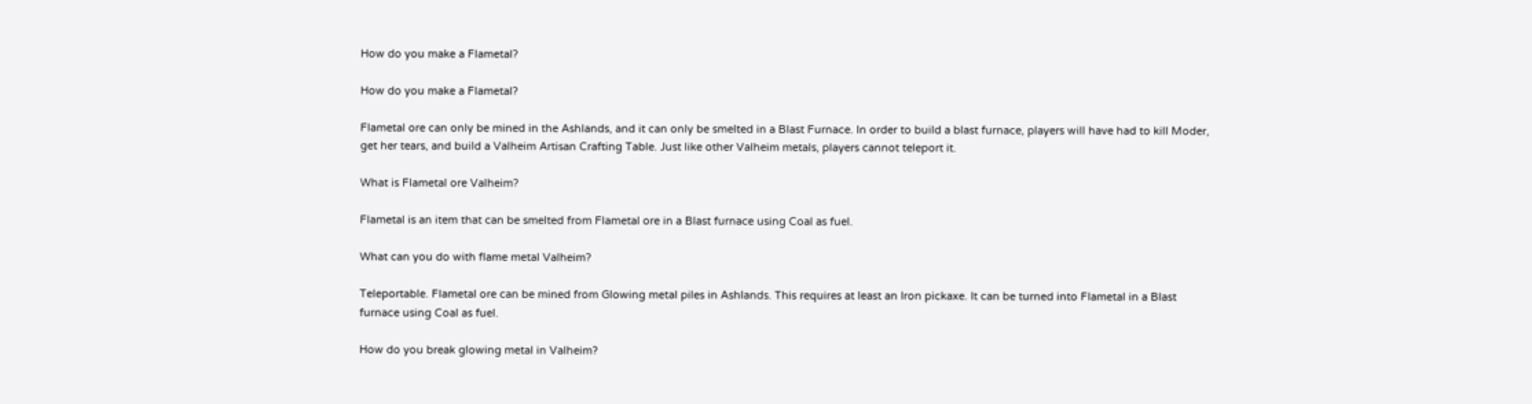How do you make a Flametal?

How do you make a Flametal?

Flametal ore can only be mined in the Ashlands, and it can only be smelted in a Blast Furnace. In order to build a blast furnace, players will have had to kill Moder, get her tears, and build a Valheim Artisan Crafting Table. Just like other Valheim metals, players cannot teleport it.

What is Flametal ore Valheim?

Flametal is an item that can be smelted from Flametal ore in a Blast furnace using Coal as fuel.

What can you do with flame metal Valheim?

Teleportable. Flametal ore can be mined from Glowing metal piles in Ashlands. This requires at least an Iron pickaxe. It can be turned into Flametal in a Blast furnace using Coal as fuel.

How do you break glowing metal in Valheim?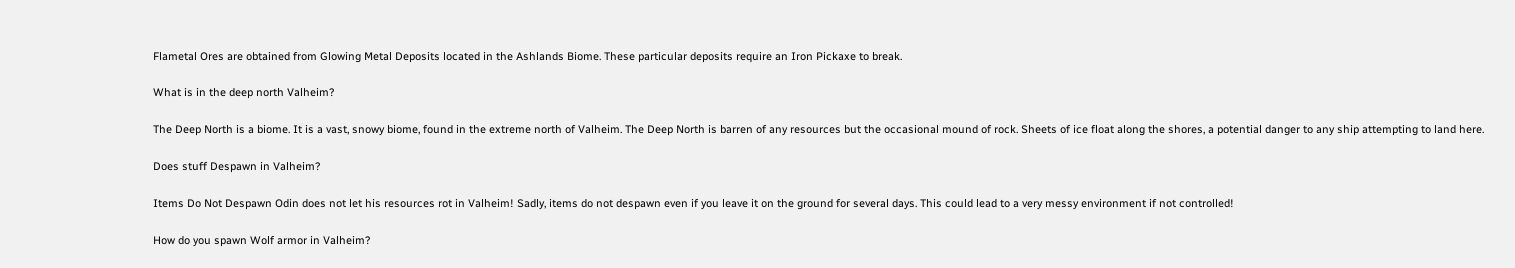Flametal Ores are obtained from Glowing Metal Deposits located in the Ashlands Biome. These particular deposits require an Iron Pickaxe to break.

What is in the deep north Valheim?

The Deep North is a biome. It is a vast, snowy biome, found in the extreme north of Valheim. The Deep North is barren of any resources but the occasional mound of rock. Sheets of ice float along the shores, a potential danger to any ship attempting to land here.

Does stuff Despawn in Valheim?

Items Do Not Despawn Odin does not let his resources rot in Valheim! Sadly, items do not despawn even if you leave it on the ground for several days. This could lead to a very messy environment if not controlled!

How do you spawn Wolf armor in Valheim?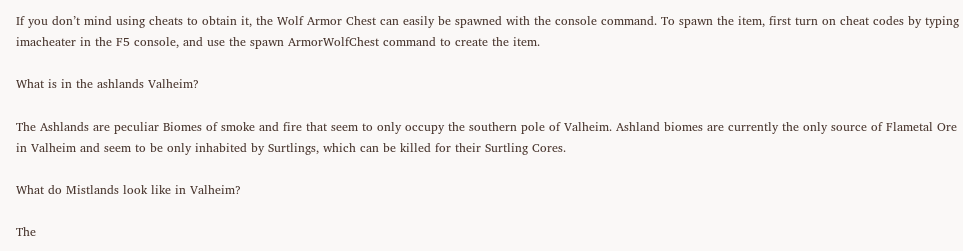If you don’t mind using cheats to obtain it, the Wolf Armor Chest can easily be spawned with the console command. To spawn the item, first turn on cheat codes by typing imacheater in the F5 console, and use the spawn ArmorWolfChest command to create the item.

What is in the ashlands Valheim?

The Ashlands are peculiar Biomes of smoke and fire that seem to only occupy the southern pole of Valheim. Ashland biomes are currently the only source of Flametal Ore in Valheim and seem to be only inhabited by Surtlings, which can be killed for their Surtling Cores.

What do Mistlands look like in Valheim?

The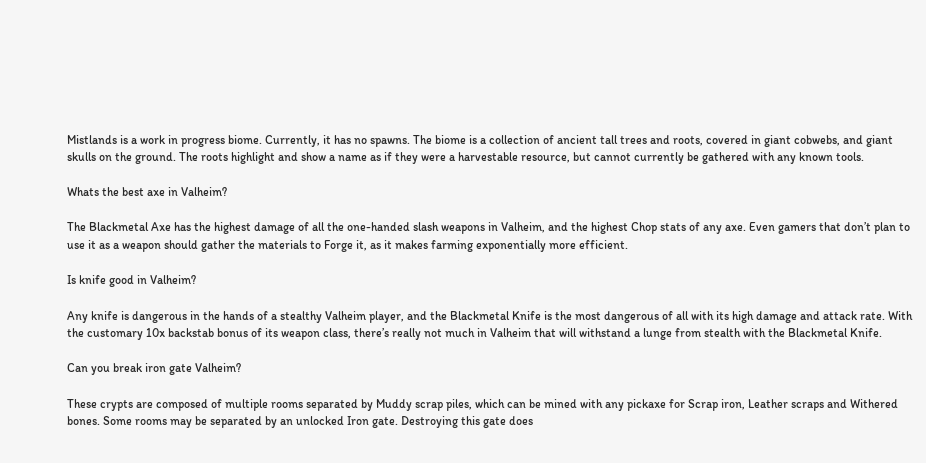Mistlands is a work in progress biome. Currently, it has no spawns. The biome is a collection of ancient tall trees and roots, covered in giant cobwebs, and giant skulls on the ground. The roots highlight and show a name as if they were a harvestable resource, but cannot currently be gathered with any known tools.

Whats the best axe in Valheim?

The Blackmetal Axe has the highest damage of all the one-handed slash weapons in Valheim, and the highest Chop stats of any axe. Even gamers that don’t plan to use it as a weapon should gather the materials to Forge it, as it makes farming exponentially more efficient.

Is knife good in Valheim?

Any knife is dangerous in the hands of a stealthy Valheim player, and the Blackmetal Knife is the most dangerous of all with its high damage and attack rate. With the customary 10x backstab bonus of its weapon class, there’s really not much in Valheim that will withstand a lunge from stealth with the Blackmetal Knife.

Can you break iron gate Valheim?

These crypts are composed of multiple rooms separated by Muddy scrap piles, which can be mined with any pickaxe for Scrap iron, Leather scraps and Withered bones. Some rooms may be separated by an unlocked Iron gate. Destroying this gate does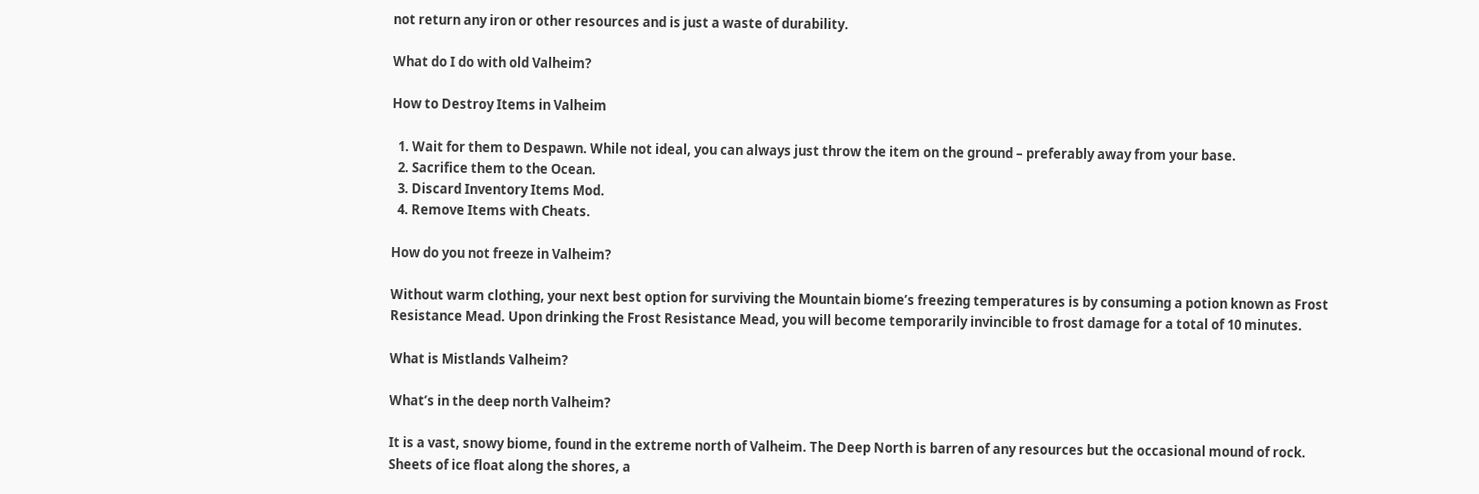not return any iron or other resources and is just a waste of durability.

What do I do with old Valheim?

How to Destroy Items in Valheim

  1. Wait for them to Despawn. While not ideal, you can always just throw the item on the ground – preferably away from your base.
  2. Sacrifice them to the Ocean.
  3. Discard Inventory Items Mod.
  4. Remove Items with Cheats.

How do you not freeze in Valheim?

Without warm clothing, your next best option for surviving the Mountain biome’s freezing temperatures is by consuming a potion known as Frost Resistance Mead. Upon drinking the Frost Resistance Mead, you will become temporarily invincible to frost damage for a total of 10 minutes.

What is Mistlands Valheim?

What’s in the deep north Valheim?

It is a vast, snowy biome, found in the extreme north of Valheim. The Deep North is barren of any resources but the occasional mound of rock. Sheets of ice float along the shores, a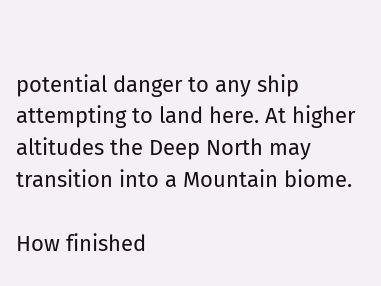potential danger to any ship attempting to land here. At higher altitudes the Deep North may transition into a Mountain biome.

How finished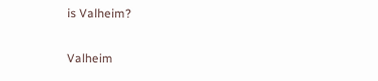is Valheim?

Valheim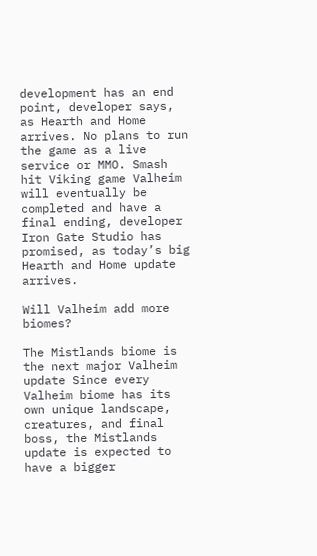development has an end point, developer says, as Hearth and Home arrives. No plans to run the game as a live service or MMO. Smash hit Viking game Valheim will eventually be completed and have a final ending, developer Iron Gate Studio has promised, as today’s big Hearth and Home update arrives.

Will Valheim add more biomes?

The Mistlands biome is the next major Valheim update Since every Valheim biome has its own unique landscape, creatures, and final boss, the Mistlands update is expected to have a bigger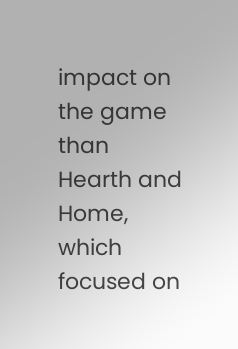impact on the game than Hearth and Home, which focused on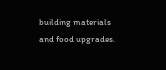building materials and food upgrades.